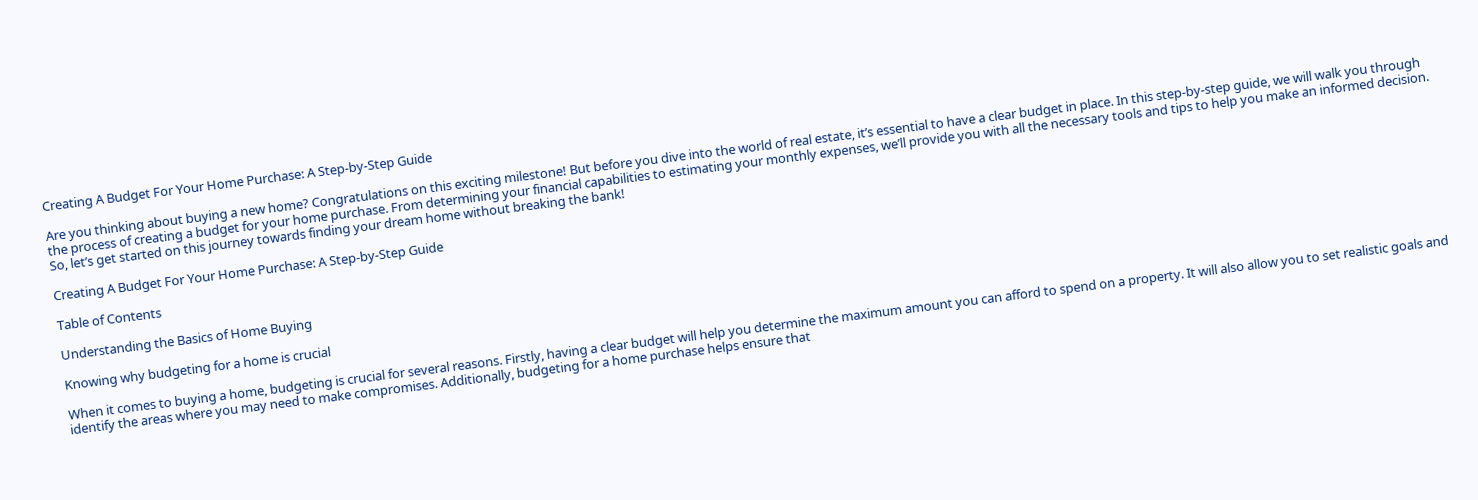Creating A Budget For Your Home Purchase: A Step-by-Step Guide

Are you thinking about buying a new home? Congratulations on this exciting milestone! But before you dive into the world of real estate, it’s essential to have a clear budget in place. In this step-by-step guide, we will walk you through the process of creating a budget for your home purchase. From determining your financial capabilities to estimating your monthly expenses, we’ll provide you with all the necessary tools and tips to help you make an informed decision. So, let’s get started on this journey towards finding your dream home without breaking the bank!

Creating A Budget For Your Home Purchase: A Step-by-Step Guide

Table of Contents

Understanding the Basics of Home Buying

Knowing why budgeting for a home is crucial

When it comes to buying a home, budgeting is crucial for several reasons. Firstly, having a clear budget will help you determine the maximum amount you can afford to spend on a property. It will also allow you to set realistic goals and identify the areas where you may need to make compromises. Additionally, budgeting for a home purchase helps ensure that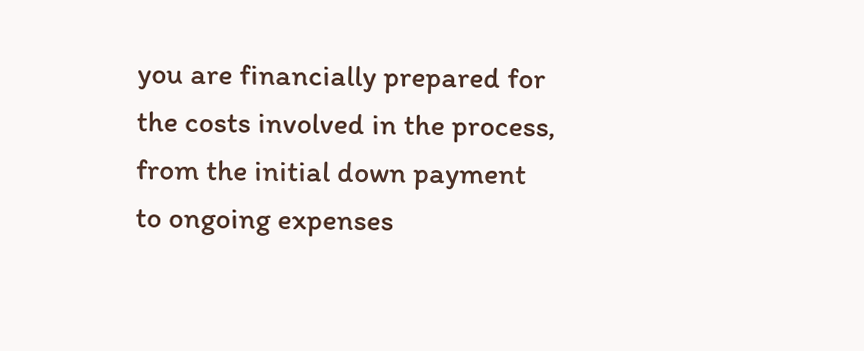you are financially prepared for the costs involved in the process, from the initial down payment to ongoing expenses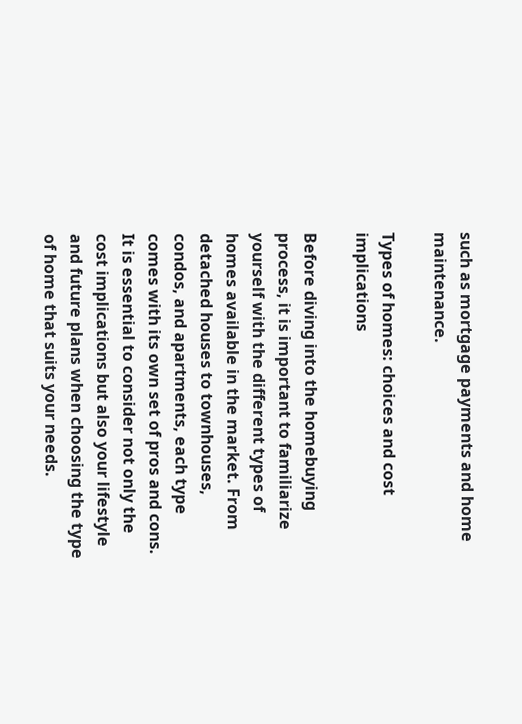such as mortgage payments and home maintenance.

Types of homes: choices and cost implications

Before diving into the homebuying process, it is important to familiarize yourself with the different types of homes available in the market. From detached houses to townhouses, condos, and apartments, each type comes with its own set of pros and cons. It is essential to consider not only the cost implications but also your lifestyle and future plans when choosing the type of home that suits your needs.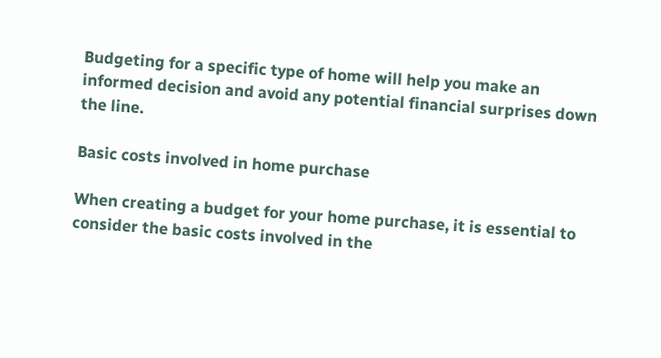Budgeting for a specific type of home will help you make an informed decision and avoid any potential financial surprises down the line.

Basic costs involved in home purchase

When creating a budget for your home purchase, it is essential to consider the basic costs involved in the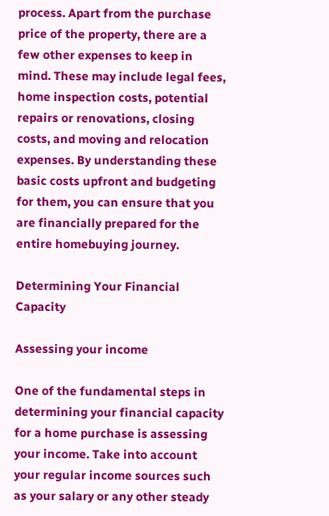process. Apart from the purchase price of the property, there are a few other expenses to keep in mind. These may include legal fees, home inspection costs, potential repairs or renovations, closing costs, and moving and relocation expenses. By understanding these basic costs upfront and budgeting for them, you can ensure that you are financially prepared for the entire homebuying journey.

Determining Your Financial Capacity

Assessing your income

One of the fundamental steps in determining your financial capacity for a home purchase is assessing your income. Take into account your regular income sources such as your salary or any other steady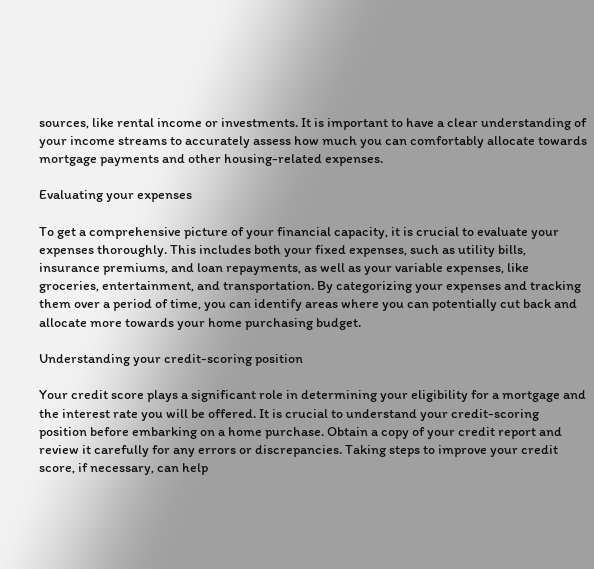sources, like rental income or investments. It is important to have a clear understanding of your income streams to accurately assess how much you can comfortably allocate towards mortgage payments and other housing-related expenses.

Evaluating your expenses

To get a comprehensive picture of your financial capacity, it is crucial to evaluate your expenses thoroughly. This includes both your fixed expenses, such as utility bills, insurance premiums, and loan repayments, as well as your variable expenses, like groceries, entertainment, and transportation. By categorizing your expenses and tracking them over a period of time, you can identify areas where you can potentially cut back and allocate more towards your home purchasing budget.

Understanding your credit-scoring position

Your credit score plays a significant role in determining your eligibility for a mortgage and the interest rate you will be offered. It is crucial to understand your credit-scoring position before embarking on a home purchase. Obtain a copy of your credit report and review it carefully for any errors or discrepancies. Taking steps to improve your credit score, if necessary, can help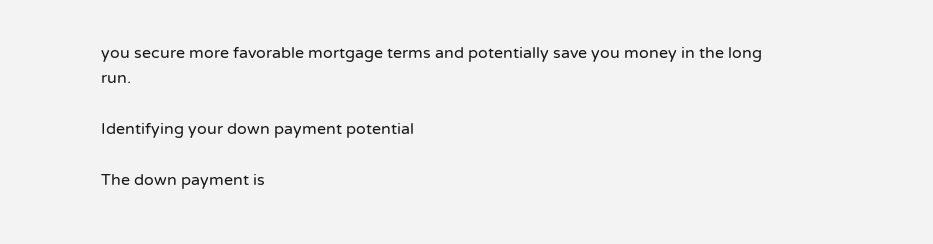you secure more favorable mortgage terms and potentially save you money in the long run.

Identifying your down payment potential

The down payment is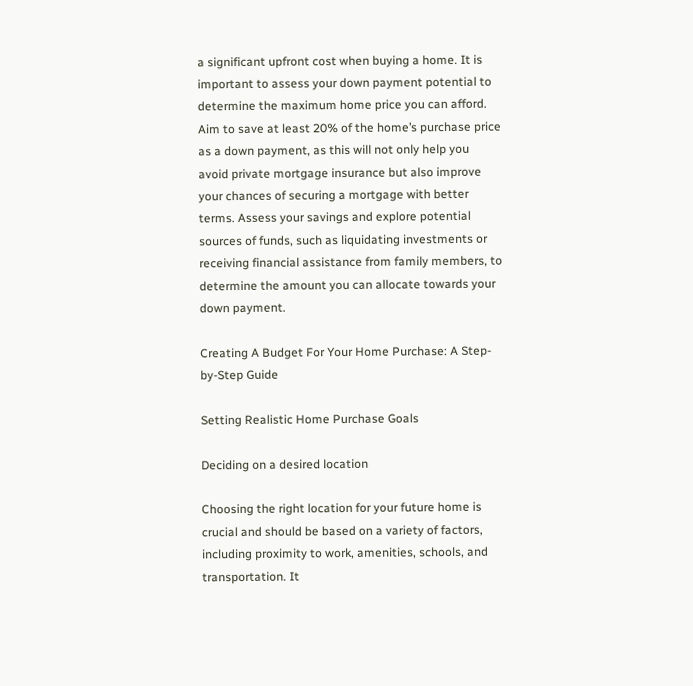a significant upfront cost when buying a home. It is important to assess your down payment potential to determine the maximum home price you can afford. Aim to save at least 20% of the home’s purchase price as a down payment, as this will not only help you avoid private mortgage insurance but also improve your chances of securing a mortgage with better terms. Assess your savings and explore potential sources of funds, such as liquidating investments or receiving financial assistance from family members, to determine the amount you can allocate towards your down payment.

Creating A Budget For Your Home Purchase: A Step-by-Step Guide

Setting Realistic Home Purchase Goals

Deciding on a desired location

Choosing the right location for your future home is crucial and should be based on a variety of factors, including proximity to work, amenities, schools, and transportation. It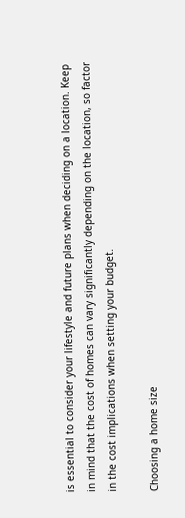is essential to consider your lifestyle and future plans when deciding on a location. Keep in mind that the cost of homes can vary significantly depending on the location, so factor in the cost implications when setting your budget.

Choosing a home size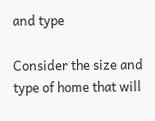and type

Consider the size and type of home that will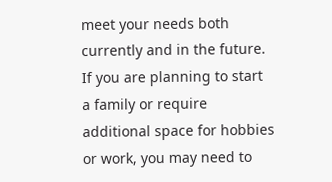meet your needs both currently and in the future. If you are planning to start a family or require additional space for hobbies or work, you may need to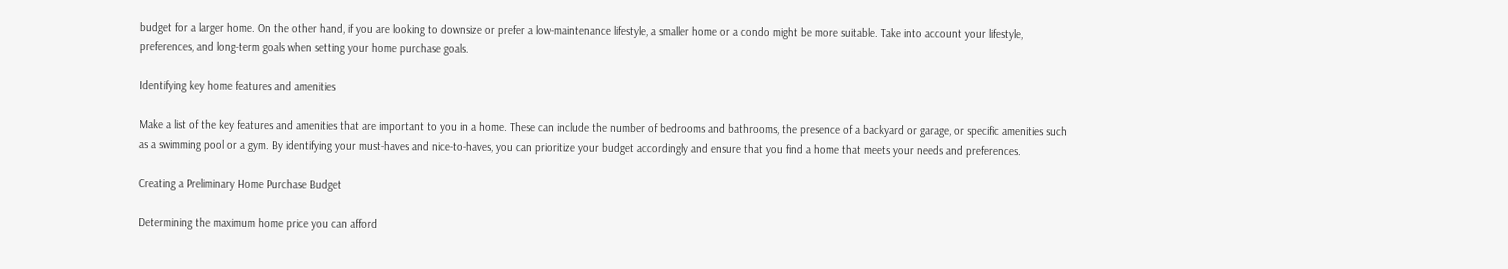budget for a larger home. On the other hand, if you are looking to downsize or prefer a low-maintenance lifestyle, a smaller home or a condo might be more suitable. Take into account your lifestyle, preferences, and long-term goals when setting your home purchase goals.

Identifying key home features and amenities

Make a list of the key features and amenities that are important to you in a home. These can include the number of bedrooms and bathrooms, the presence of a backyard or garage, or specific amenities such as a swimming pool or a gym. By identifying your must-haves and nice-to-haves, you can prioritize your budget accordingly and ensure that you find a home that meets your needs and preferences.

Creating a Preliminary Home Purchase Budget

Determining the maximum home price you can afford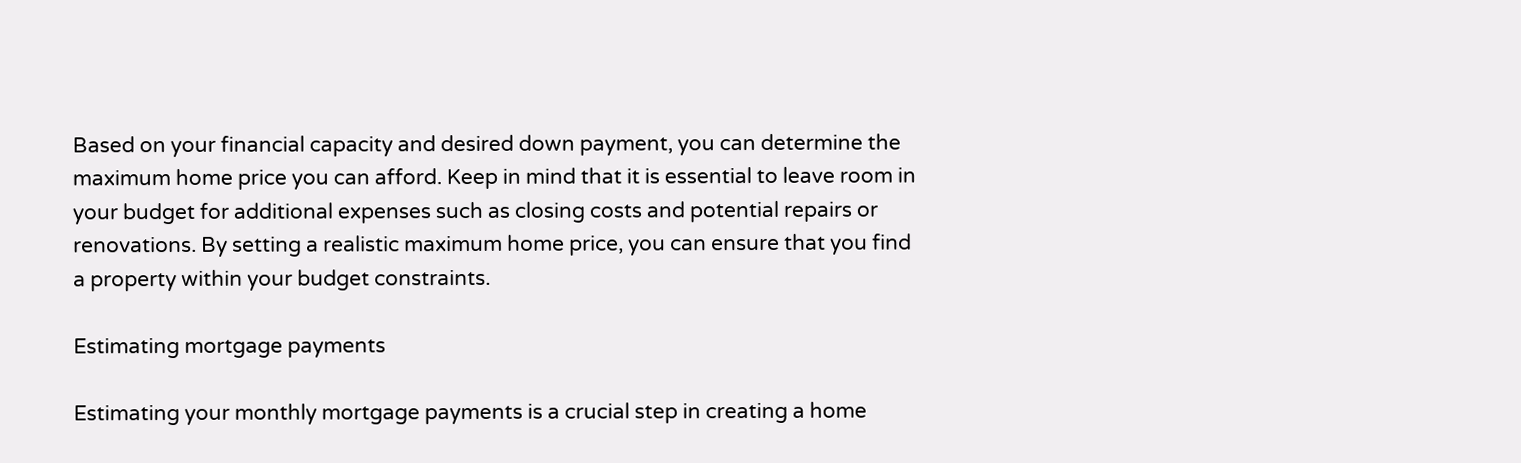Based on your financial capacity and desired down payment, you can determine the maximum home price you can afford. Keep in mind that it is essential to leave room in your budget for additional expenses such as closing costs and potential repairs or renovations. By setting a realistic maximum home price, you can ensure that you find a property within your budget constraints.

Estimating mortgage payments

Estimating your monthly mortgage payments is a crucial step in creating a home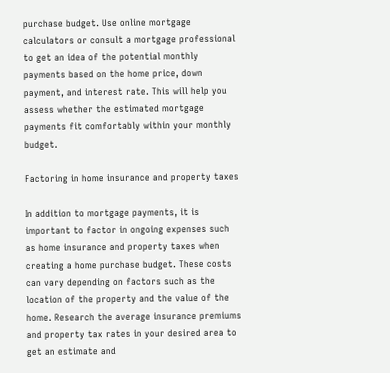purchase budget. Use online mortgage calculators or consult a mortgage professional to get an idea of the potential monthly payments based on the home price, down payment, and interest rate. This will help you assess whether the estimated mortgage payments fit comfortably within your monthly budget.

Factoring in home insurance and property taxes

In addition to mortgage payments, it is important to factor in ongoing expenses such as home insurance and property taxes when creating a home purchase budget. These costs can vary depending on factors such as the location of the property and the value of the home. Research the average insurance premiums and property tax rates in your desired area to get an estimate and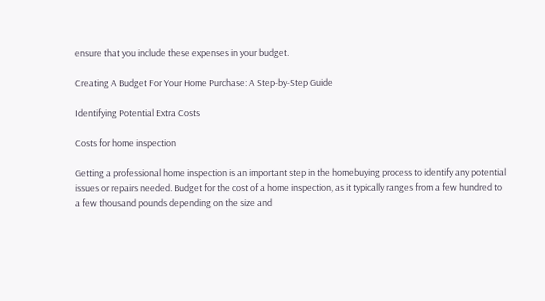ensure that you include these expenses in your budget.

Creating A Budget For Your Home Purchase: A Step-by-Step Guide

Identifying Potential Extra Costs

Costs for home inspection

Getting a professional home inspection is an important step in the homebuying process to identify any potential issues or repairs needed. Budget for the cost of a home inspection, as it typically ranges from a few hundred to a few thousand pounds depending on the size and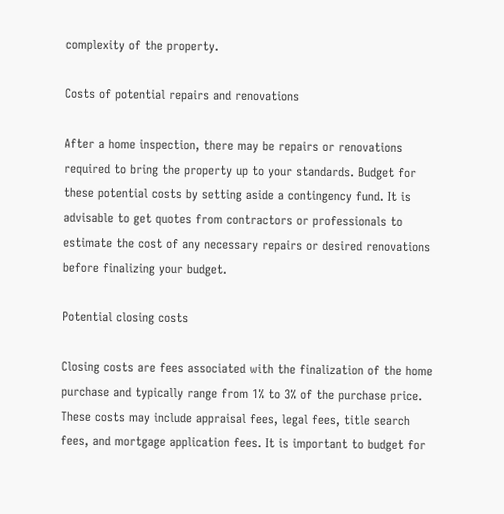complexity of the property.

Costs of potential repairs and renovations

After a home inspection, there may be repairs or renovations required to bring the property up to your standards. Budget for these potential costs by setting aside a contingency fund. It is advisable to get quotes from contractors or professionals to estimate the cost of any necessary repairs or desired renovations before finalizing your budget.

Potential closing costs

Closing costs are fees associated with the finalization of the home purchase and typically range from 1% to 3% of the purchase price. These costs may include appraisal fees, legal fees, title search fees, and mortgage application fees. It is important to budget for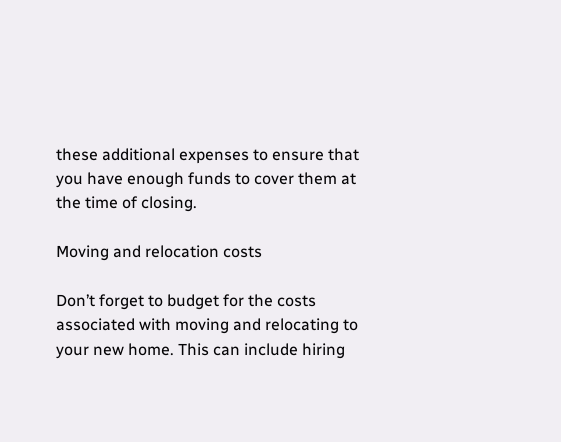these additional expenses to ensure that you have enough funds to cover them at the time of closing.

Moving and relocation costs

Don’t forget to budget for the costs associated with moving and relocating to your new home. This can include hiring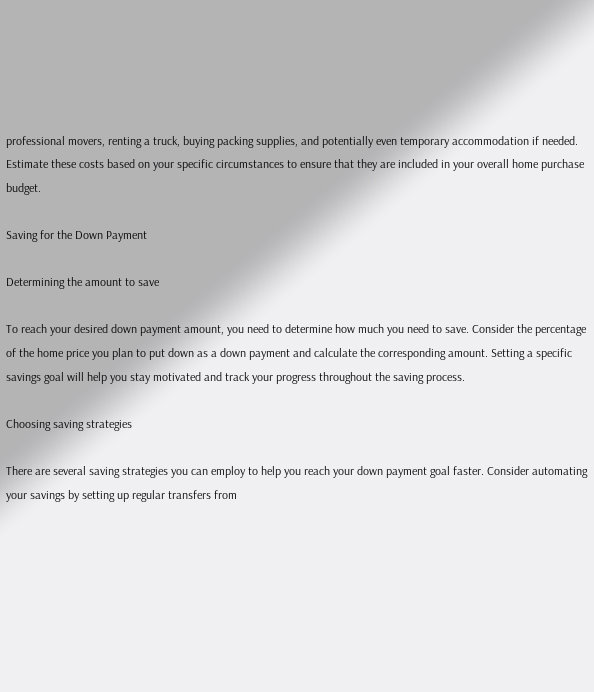professional movers, renting a truck, buying packing supplies, and potentially even temporary accommodation if needed. Estimate these costs based on your specific circumstances to ensure that they are included in your overall home purchase budget.

Saving for the Down Payment

Determining the amount to save

To reach your desired down payment amount, you need to determine how much you need to save. Consider the percentage of the home price you plan to put down as a down payment and calculate the corresponding amount. Setting a specific savings goal will help you stay motivated and track your progress throughout the saving process.

Choosing saving strategies

There are several saving strategies you can employ to help you reach your down payment goal faster. Consider automating your savings by setting up regular transfers from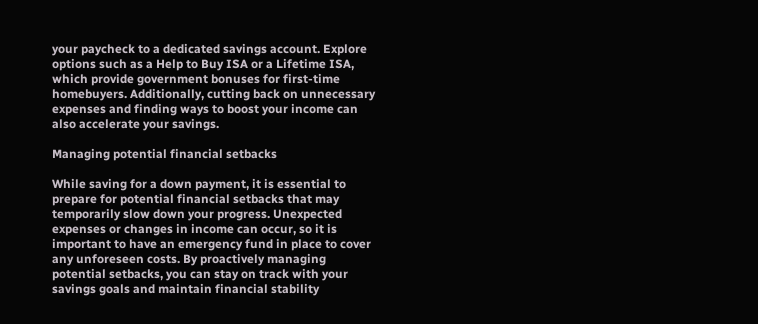your paycheck to a dedicated savings account. Explore options such as a Help to Buy ISA or a Lifetime ISA, which provide government bonuses for first-time homebuyers. Additionally, cutting back on unnecessary expenses and finding ways to boost your income can also accelerate your savings.

Managing potential financial setbacks

While saving for a down payment, it is essential to prepare for potential financial setbacks that may temporarily slow down your progress. Unexpected expenses or changes in income can occur, so it is important to have an emergency fund in place to cover any unforeseen costs. By proactively managing potential setbacks, you can stay on track with your savings goals and maintain financial stability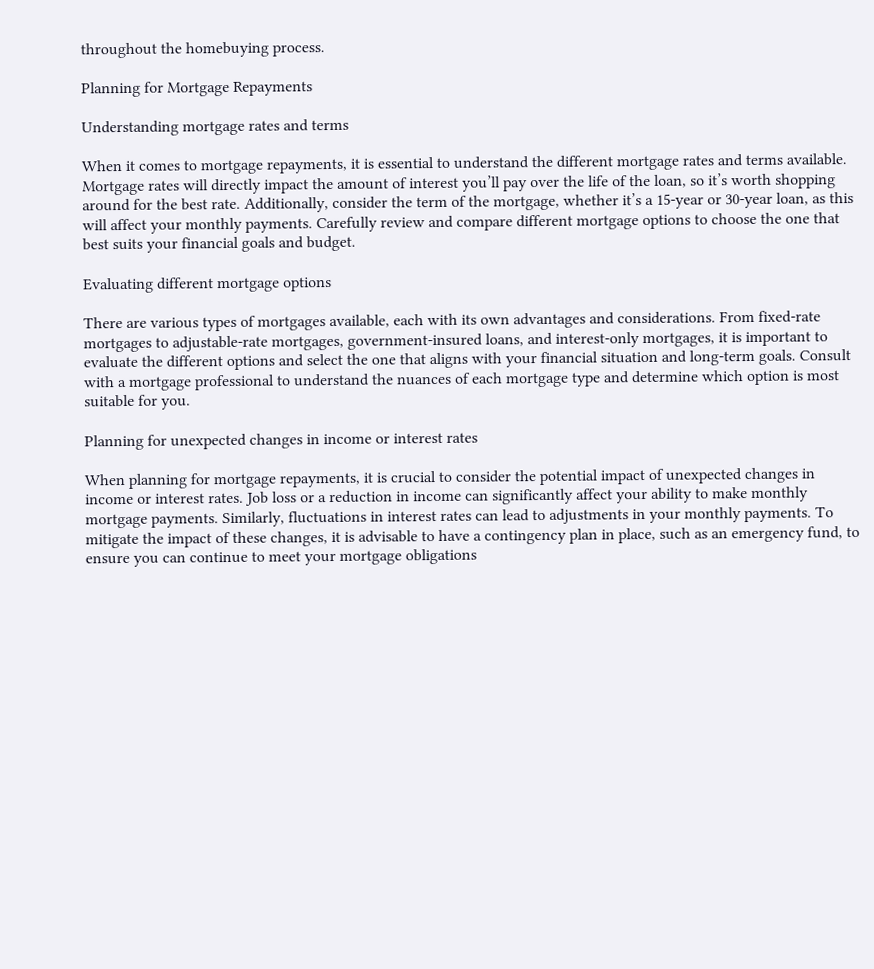throughout the homebuying process.

Planning for Mortgage Repayments

Understanding mortgage rates and terms

When it comes to mortgage repayments, it is essential to understand the different mortgage rates and terms available. Mortgage rates will directly impact the amount of interest you’ll pay over the life of the loan, so it’s worth shopping around for the best rate. Additionally, consider the term of the mortgage, whether it’s a 15-year or 30-year loan, as this will affect your monthly payments. Carefully review and compare different mortgage options to choose the one that best suits your financial goals and budget.

Evaluating different mortgage options

There are various types of mortgages available, each with its own advantages and considerations. From fixed-rate mortgages to adjustable-rate mortgages, government-insured loans, and interest-only mortgages, it is important to evaluate the different options and select the one that aligns with your financial situation and long-term goals. Consult with a mortgage professional to understand the nuances of each mortgage type and determine which option is most suitable for you.

Planning for unexpected changes in income or interest rates

When planning for mortgage repayments, it is crucial to consider the potential impact of unexpected changes in income or interest rates. Job loss or a reduction in income can significantly affect your ability to make monthly mortgage payments. Similarly, fluctuations in interest rates can lead to adjustments in your monthly payments. To mitigate the impact of these changes, it is advisable to have a contingency plan in place, such as an emergency fund, to ensure you can continue to meet your mortgage obligations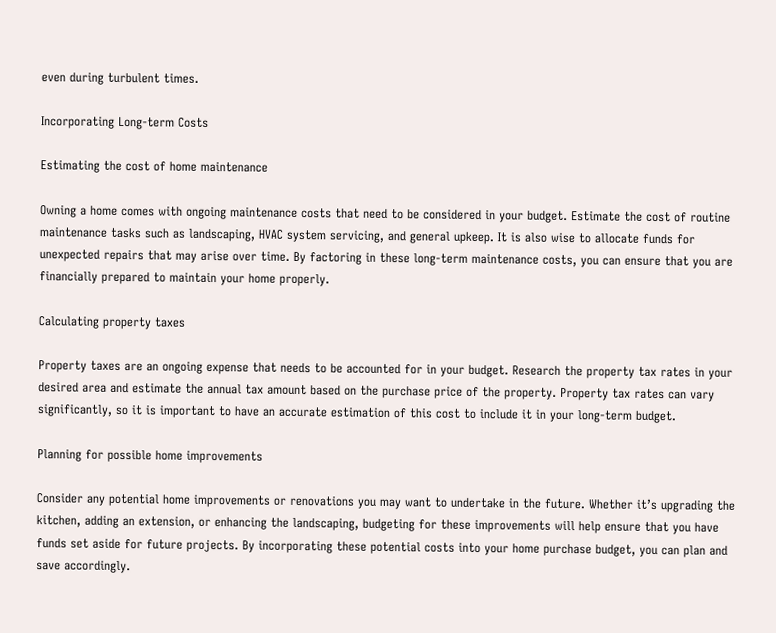even during turbulent times.

Incorporating Long-term Costs

Estimating the cost of home maintenance

Owning a home comes with ongoing maintenance costs that need to be considered in your budget. Estimate the cost of routine maintenance tasks such as landscaping, HVAC system servicing, and general upkeep. It is also wise to allocate funds for unexpected repairs that may arise over time. By factoring in these long-term maintenance costs, you can ensure that you are financially prepared to maintain your home properly.

Calculating property taxes

Property taxes are an ongoing expense that needs to be accounted for in your budget. Research the property tax rates in your desired area and estimate the annual tax amount based on the purchase price of the property. Property tax rates can vary significantly, so it is important to have an accurate estimation of this cost to include it in your long-term budget.

Planning for possible home improvements

Consider any potential home improvements or renovations you may want to undertake in the future. Whether it’s upgrading the kitchen, adding an extension, or enhancing the landscaping, budgeting for these improvements will help ensure that you have funds set aside for future projects. By incorporating these potential costs into your home purchase budget, you can plan and save accordingly.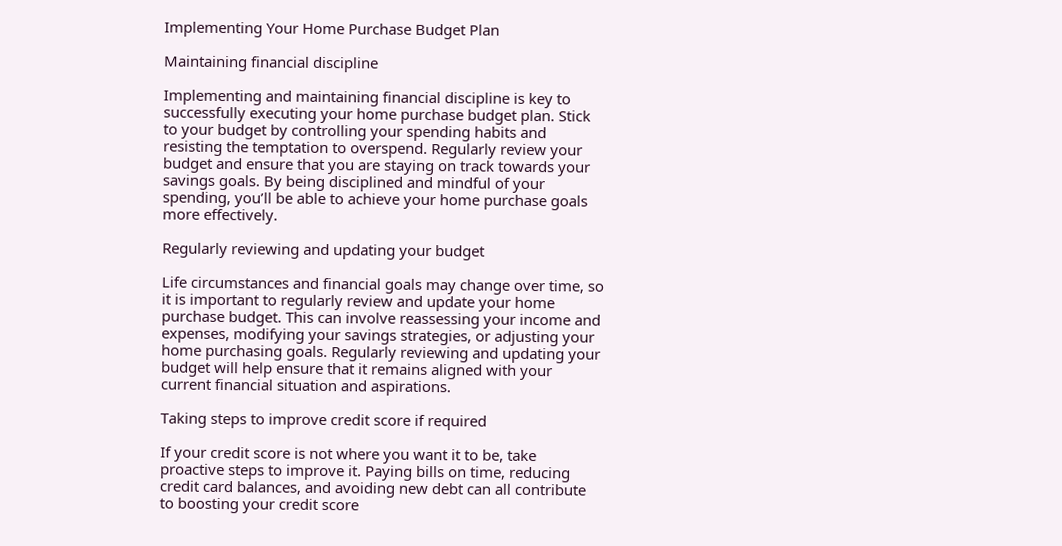Implementing Your Home Purchase Budget Plan

Maintaining financial discipline

Implementing and maintaining financial discipline is key to successfully executing your home purchase budget plan. Stick to your budget by controlling your spending habits and resisting the temptation to overspend. Regularly review your budget and ensure that you are staying on track towards your savings goals. By being disciplined and mindful of your spending, you’ll be able to achieve your home purchase goals more effectively.

Regularly reviewing and updating your budget

Life circumstances and financial goals may change over time, so it is important to regularly review and update your home purchase budget. This can involve reassessing your income and expenses, modifying your savings strategies, or adjusting your home purchasing goals. Regularly reviewing and updating your budget will help ensure that it remains aligned with your current financial situation and aspirations.

Taking steps to improve credit score if required

If your credit score is not where you want it to be, take proactive steps to improve it. Paying bills on time, reducing credit card balances, and avoiding new debt can all contribute to boosting your credit score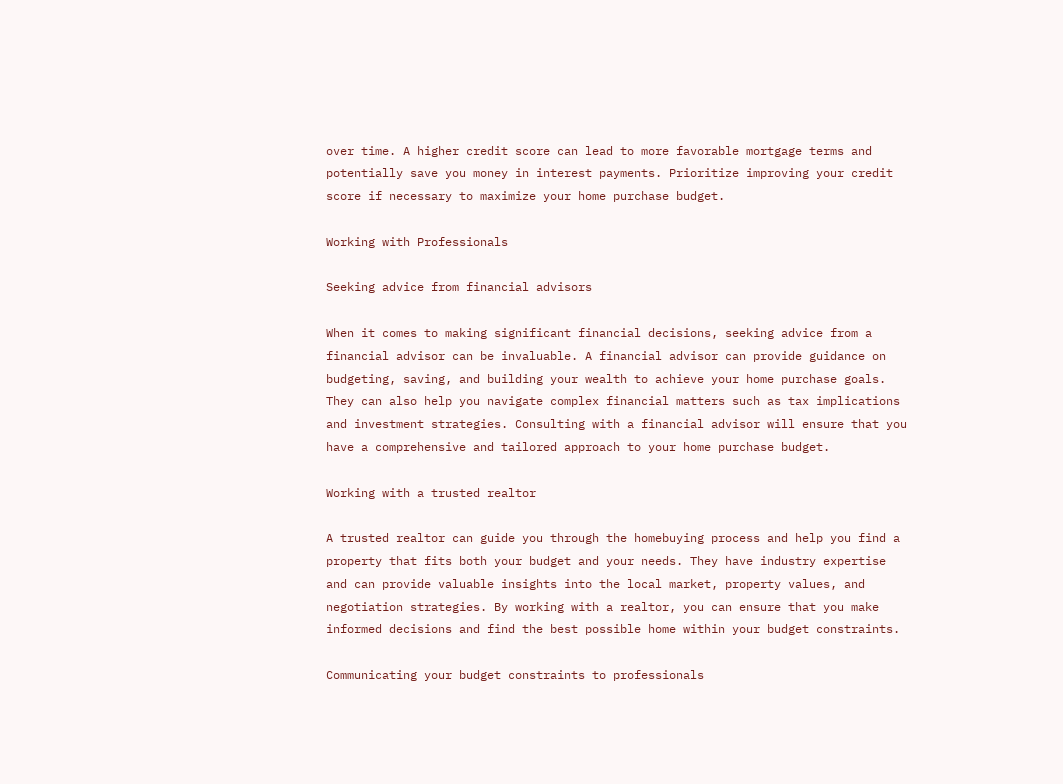over time. A higher credit score can lead to more favorable mortgage terms and potentially save you money in interest payments. Prioritize improving your credit score if necessary to maximize your home purchase budget.

Working with Professionals

Seeking advice from financial advisors

When it comes to making significant financial decisions, seeking advice from a financial advisor can be invaluable. A financial advisor can provide guidance on budgeting, saving, and building your wealth to achieve your home purchase goals. They can also help you navigate complex financial matters such as tax implications and investment strategies. Consulting with a financial advisor will ensure that you have a comprehensive and tailored approach to your home purchase budget.

Working with a trusted realtor

A trusted realtor can guide you through the homebuying process and help you find a property that fits both your budget and your needs. They have industry expertise and can provide valuable insights into the local market, property values, and negotiation strategies. By working with a realtor, you can ensure that you make informed decisions and find the best possible home within your budget constraints.

Communicating your budget constraints to professionals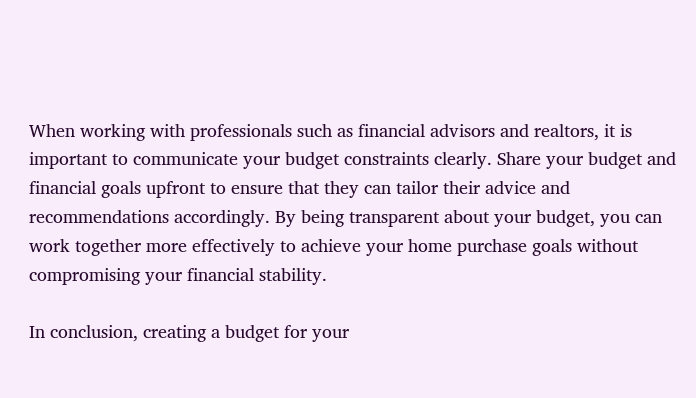When working with professionals such as financial advisors and realtors, it is important to communicate your budget constraints clearly. Share your budget and financial goals upfront to ensure that they can tailor their advice and recommendations accordingly. By being transparent about your budget, you can work together more effectively to achieve your home purchase goals without compromising your financial stability.

In conclusion, creating a budget for your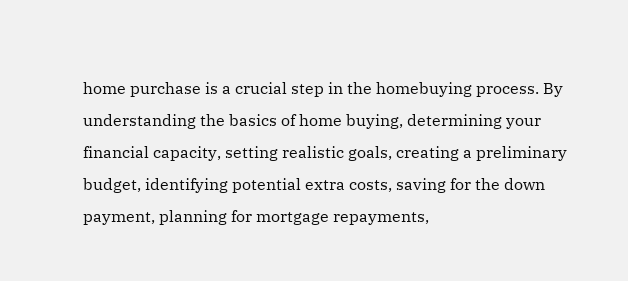home purchase is a crucial step in the homebuying process. By understanding the basics of home buying, determining your financial capacity, setting realistic goals, creating a preliminary budget, identifying potential extra costs, saving for the down payment, planning for mortgage repayments,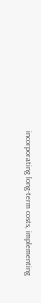incorporating long-term costs, implementing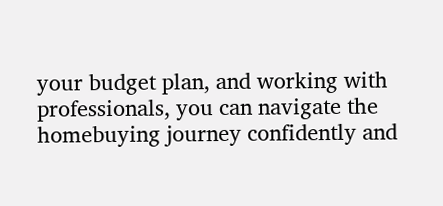your budget plan, and working with professionals, you can navigate the homebuying journey confidently and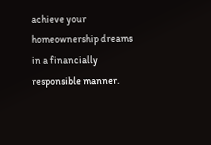achieve your homeownership dreams in a financially responsible manner.